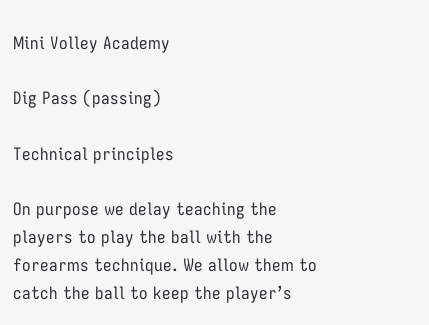Mini Volley Academy

Dig Pass (passing)

Technical principles

On purpose we delay teaching the players to play the ball with the forearms technique. We allow them to catch the ball to keep the player’s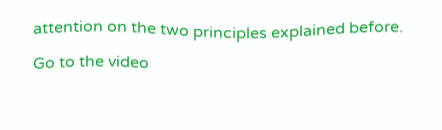attention on the two principles explained before.

Go to the video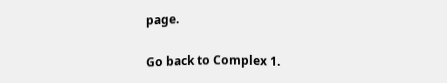page.

Go back to Complex 1.